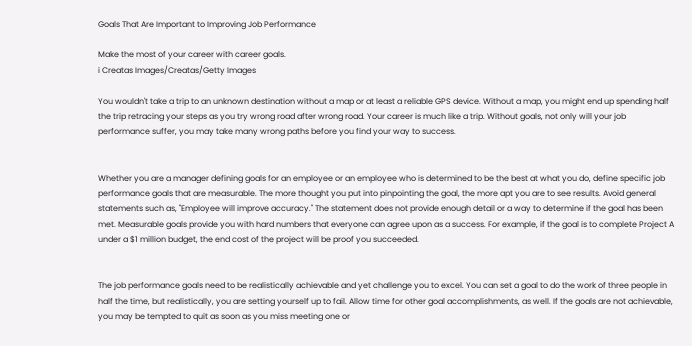Goals That Are Important to Improving Job Performance

Make the most of your career with career goals.
i Creatas Images/Creatas/Getty Images

You wouldn't take a trip to an unknown destination without a map or at least a reliable GPS device. Without a map, you might end up spending half the trip retracing your steps as you try wrong road after wrong road. Your career is much like a trip. Without goals, not only will your job performance suffer, you may take many wrong paths before you find your way to success.


Whether you are a manager defining goals for an employee or an employee who is determined to be the best at what you do, define specific job performance goals that are measurable. The more thought you put into pinpointing the goal, the more apt you are to see results. Avoid general statements such as, "Employee will improve accuracy." The statement does not provide enough detail or a way to determine if the goal has been met. Measurable goals provide you with hard numbers that everyone can agree upon as a success. For example, if the goal is to complete Project A under a $1 million budget, the end cost of the project will be proof you succeeded.


The job performance goals need to be realistically achievable and yet challenge you to excel. You can set a goal to do the work of three people in half the time, but realistically, you are setting yourself up to fail. Allow time for other goal accomplishments, as well. If the goals are not achievable, you may be tempted to quit as soon as you miss meeting one or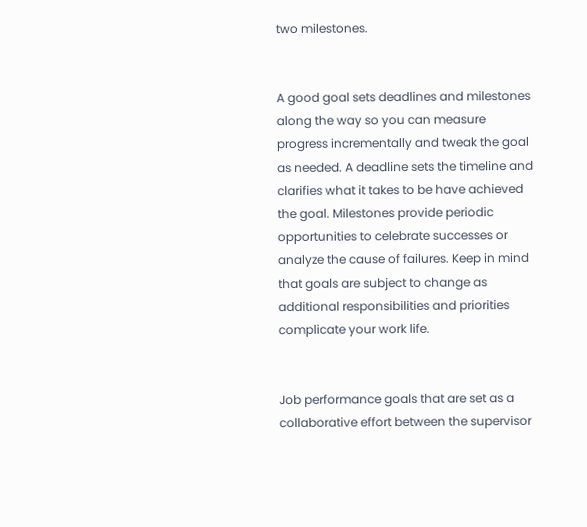two milestones.


A good goal sets deadlines and milestones along the way so you can measure progress incrementally and tweak the goal as needed. A deadline sets the timeline and clarifies what it takes to be have achieved the goal. Milestones provide periodic opportunities to celebrate successes or analyze the cause of failures. Keep in mind that goals are subject to change as additional responsibilities and priorities complicate your work life.


Job performance goals that are set as a collaborative effort between the supervisor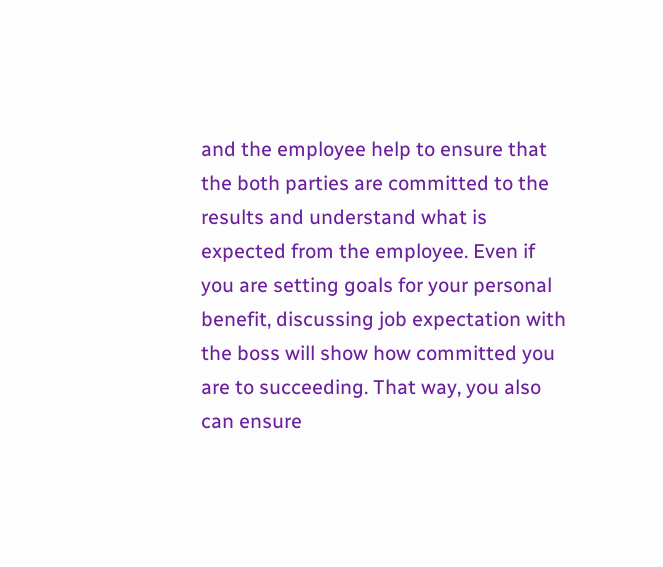and the employee help to ensure that the both parties are committed to the results and understand what is expected from the employee. Even if you are setting goals for your personal benefit, discussing job expectation with the boss will show how committed you are to succeeding. That way, you also can ensure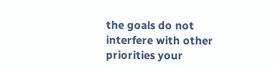the goals do not interfere with other priorities your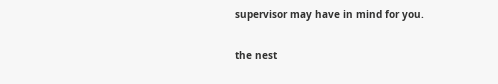supervisor may have in mind for you.

the nest